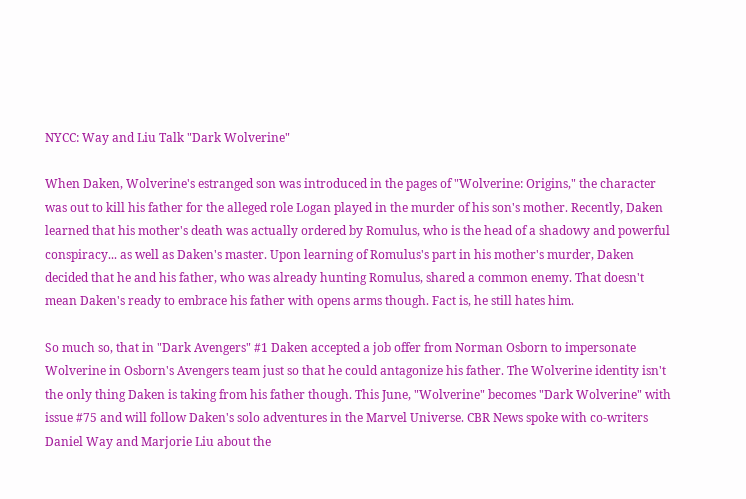NYCC: Way and Liu Talk "Dark Wolverine"

When Daken, Wolverine's estranged son was introduced in the pages of "Wolverine: Origins," the character was out to kill his father for the alleged role Logan played in the murder of his son's mother. Recently, Daken learned that his mother's death was actually ordered by Romulus, who is the head of a shadowy and powerful conspiracy... as well as Daken's master. Upon learning of Romulus's part in his mother's murder, Daken decided that he and his father, who was already hunting Romulus, shared a common enemy. That doesn't mean Daken's ready to embrace his father with opens arms though. Fact is, he still hates him.

So much so, that in "Dark Avengers" #1 Daken accepted a job offer from Norman Osborn to impersonate Wolverine in Osborn's Avengers team just so that he could antagonize his father. The Wolverine identity isn't the only thing Daken is taking from his father though. This June, "Wolverine" becomes "Dark Wolverine" with issue #75 and will follow Daken's solo adventures in the Marvel Universe. CBR News spoke with co-writers Daniel Way and Marjorie Liu about the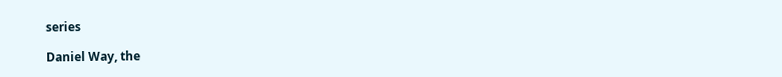series

Daniel Way, the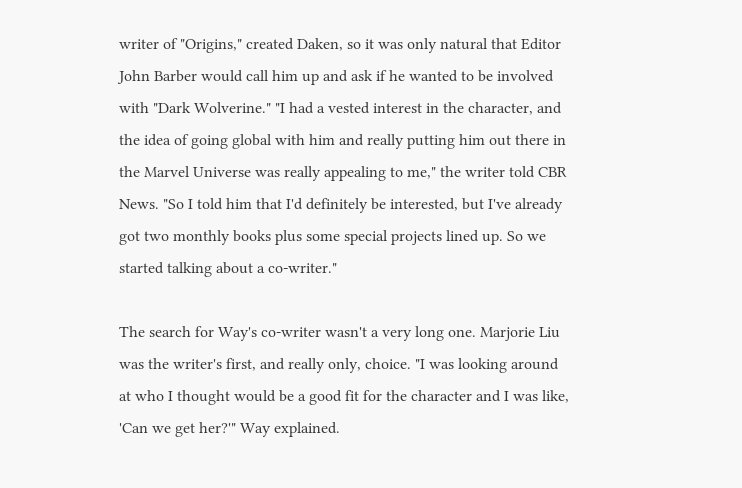writer of "Origins," created Daken, so it was only natural that Editor John Barber would call him up and ask if he wanted to be involved with "Dark Wolverine." "I had a vested interest in the character, and the idea of going global with him and really putting him out there in the Marvel Universe was really appealing to me," the writer told CBR News. "So I told him that I'd definitely be interested, but I've already got two monthly books plus some special projects lined up. So we started talking about a co-writer."

The search for Way's co-writer wasn't a very long one. Marjorie Liu was the writer's first, and really only, choice. "I was looking around at who I thought would be a good fit for the character and I was like, 'Can we get her?'" Way explained.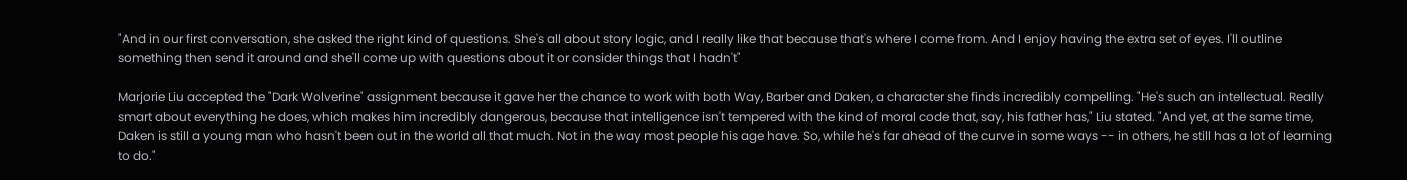"And in our first conversation, she asked the right kind of questions. She's all about story logic, and I really like that because that's where I come from. And I enjoy having the extra set of eyes. I'll outline something then send it around and she'll come up with questions about it or consider things that I hadn't"

Marjorie Liu accepted the "Dark Wolverine" assignment because it gave her the chance to work with both Way, Barber and Daken, a character she finds incredibly compelling. "He's such an intellectual. Really smart about everything he does, which makes him incredibly dangerous, because that intelligence isn't tempered with the kind of moral code that, say, his father has," Liu stated. "And yet, at the same time, Daken is still a young man who hasn't been out in the world all that much. Not in the way most people his age have. So, while he's far ahead of the curve in some ways -- in others, he still has a lot of learning to do."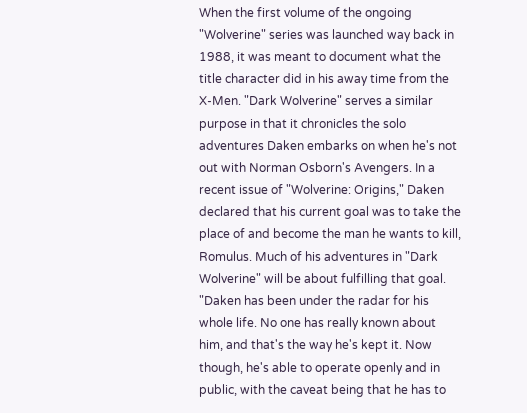When the first volume of the ongoing "Wolverine" series was launched way back in 1988, it was meant to document what the title character did in his away time from the X-Men. "Dark Wolverine" serves a similar purpose in that it chronicles the solo adventures Daken embarks on when he's not out with Norman Osborn's Avengers. In a recent issue of "Wolverine: Origins," Daken declared that his current goal was to take the place of and become the man he wants to kill, Romulus. Much of his adventures in "Dark Wolverine" will be about fulfilling that goal. "Daken has been under the radar for his whole life. No one has really known about him, and that's the way he's kept it. Now though, he's able to operate openly and in public, with the caveat being that he has to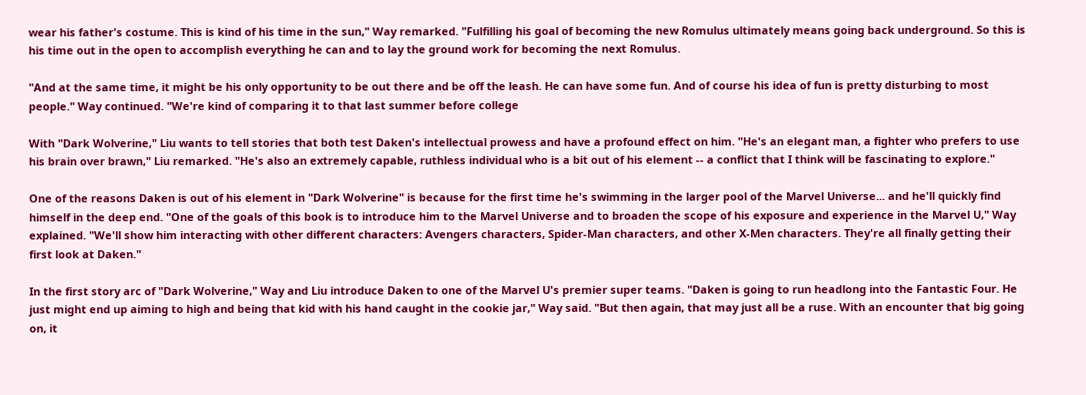wear his father's costume. This is kind of his time in the sun," Way remarked. "Fulfilling his goal of becoming the new Romulus ultimately means going back underground. So this is his time out in the open to accomplish everything he can and to lay the ground work for becoming the next Romulus.

"And at the same time, it might be his only opportunity to be out there and be off the leash. He can have some fun. And of course his idea of fun is pretty disturbing to most people." Way continued. "We're kind of comparing it to that last summer before college

With "Dark Wolverine," Liu wants to tell stories that both test Daken's intellectual prowess and have a profound effect on him. "He's an elegant man, a fighter who prefers to use his brain over brawn," Liu remarked. "He's also an extremely capable, ruthless individual who is a bit out of his element -- a conflict that I think will be fascinating to explore."

One of the reasons Daken is out of his element in "Dark Wolverine" is because for the first time he's swimming in the larger pool of the Marvel Universe... and he'll quickly find himself in the deep end. "One of the goals of this book is to introduce him to the Marvel Universe and to broaden the scope of his exposure and experience in the Marvel U," Way explained. "We'll show him interacting with other different characters: Avengers characters, Spider-Man characters, and other X-Men characters. They're all finally getting their first look at Daken."

In the first story arc of "Dark Wolverine," Way and Liu introduce Daken to one of the Marvel U's premier super teams. "Daken is going to run headlong into the Fantastic Four. He just might end up aiming to high and being that kid with his hand caught in the cookie jar," Way said. "But then again, that may just all be a ruse. With an encounter that big going on, it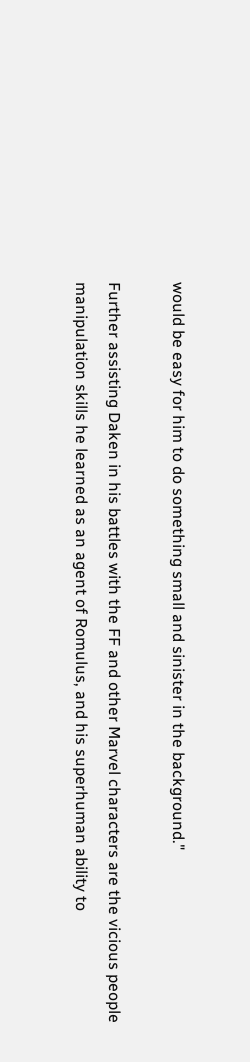would be easy for him to do something small and sinister in the background."

Further assisting Daken in his battles with the FF and other Marvel characters are the vicious people manipulation skills he learned as an agent of Romulus, and his superhuman ability to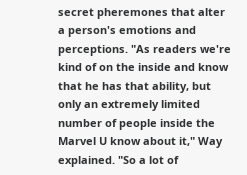secret pheremones that alter a person's emotions and perceptions. "As readers we're kind of on the inside and know that he has that ability, but only an extremely limited number of people inside the Marvel U know about it," Way explained. "So a lot of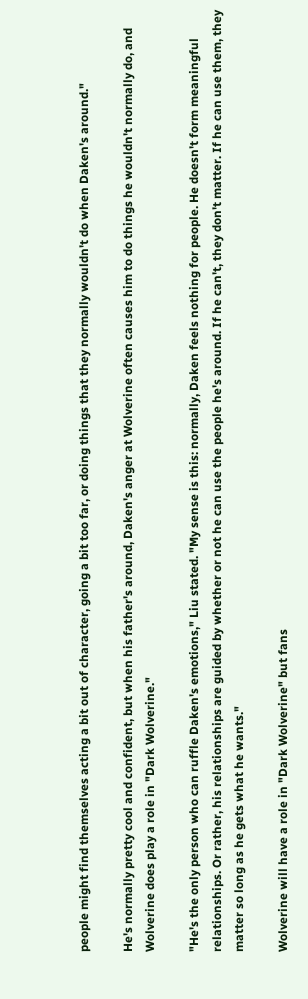people might find themselves acting a bit out of character, going a bit too far, or doing things that they normally wouldn't do when Daken's around."

He's normally pretty cool and confident, but when his father's around, Daken's anger at Wolverine often causes him to do things he wouldn't normally do, and Wolverine does play a role in "Dark Wolverine."

"He's the only person who can ruffle Daken's emotions," Liu stated. "My sense is this: normally, Daken feels nothing for people. He doesn't form meaningful relationships. Or rather, his relationships are guided by whether or not he can use the people he's around. If he can't, they don't matter. If he can use them, they matter so long as he gets what he wants."

Wolverine will have a role in "Dark Wolverine" but fans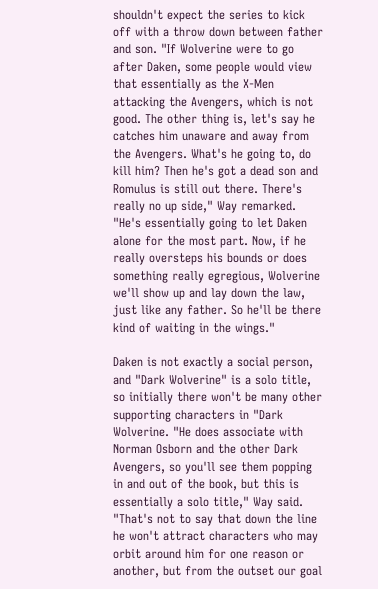shouldn't expect the series to kick off with a throw down between father and son. "If Wolverine were to go after Daken, some people would view that essentially as the X-Men attacking the Avengers, which is not good. The other thing is, let's say he catches him unaware and away from the Avengers. What's he going to, do kill him? Then he's got a dead son and Romulus is still out there. There's really no up side," Way remarked. "He's essentially going to let Daken alone for the most part. Now, if he really oversteps his bounds or does something really egregious, Wolverine we'll show up and lay down the law, just like any father. So he'll be there kind of waiting in the wings."

Daken is not exactly a social person, and "Dark Wolverine" is a solo title, so initially there won't be many other supporting characters in "Dark Wolverine. "He does associate with Norman Osborn and the other Dark Avengers, so you'll see them popping in and out of the book, but this is essentially a solo title," Way said. "That's not to say that down the line he won't attract characters who may orbit around him for one reason or another, but from the outset our goal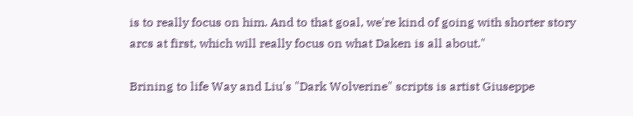is to really focus on him. And to that goal, we're kind of going with shorter story arcs at first, which will really focus on what Daken is all about."

Brining to life Way and Liu's "Dark Wolverine" scripts is artist Giuseppe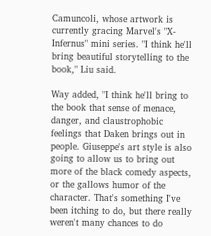Camuncoli, whose artwork is currently gracing Marvel's "X-Infernus" mini series. "I think he'll bring beautiful storytelling to the book," Liu said.

Way added, "I think he'll bring to the book that sense of menace, danger, and claustrophobic feelings that Daken brings out in people. Giuseppe's art style is also going to allow us to bring out more of the black comedy aspects, or the gallows humor of the character. That's something I've been itching to do, but there really weren't many chances to do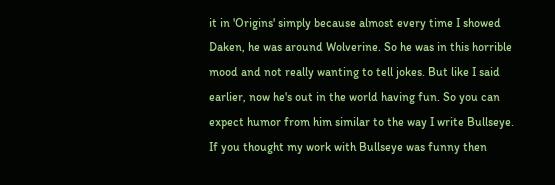it in 'Origins' simply because almost every time I showed Daken, he was around Wolverine. So he was in this horrible mood and not really wanting to tell jokes. But like I said earlier, now he's out in the world having fun. So you can expect humor from him similar to the way I write Bullseye. If you thought my work with Bullseye was funny then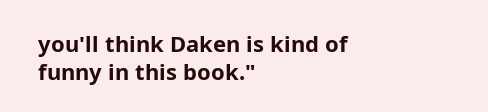you'll think Daken is kind of funny in this book."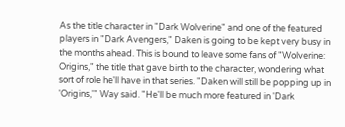As the title character in "Dark Wolverine" and one of the featured players in "Dark Avengers," Daken is going to be kept very busy in the months ahead. This is bound to leave some fans of "Wolverine: Origins," the title that gave birth to the character, wondering what sort of role he'll have in that series. "Daken will still be popping up in 'Origins,'" Way said. "He'll be much more featured in 'Dark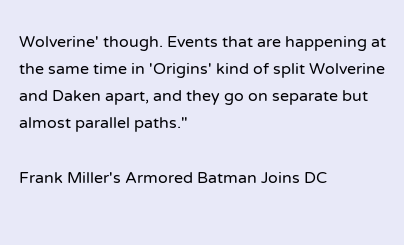Wolverine' though. Events that are happening at the same time in 'Origins' kind of split Wolverine and Daken apart, and they go on separate but almost parallel paths."

Frank Miller's Armored Batman Joins DC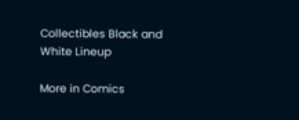Collectibles Black and White Lineup

More in Comics